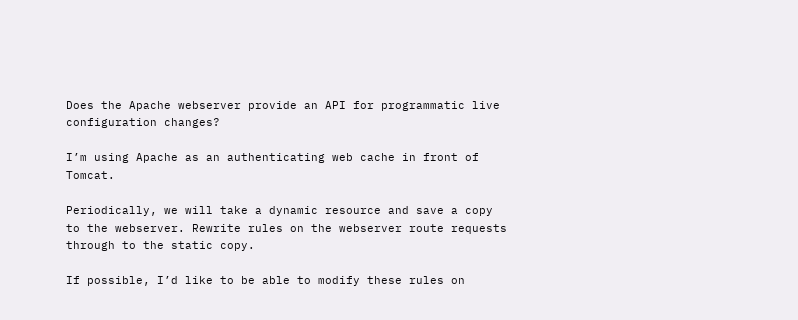Does the Apache webserver provide an API for programmatic live configuration changes?

I’m using Apache as an authenticating web cache in front of Tomcat.

Periodically, we will take a dynamic resource and save a copy to the webserver. Rewrite rules on the webserver route requests through to the static copy.

If possible, I’d like to be able to modify these rules on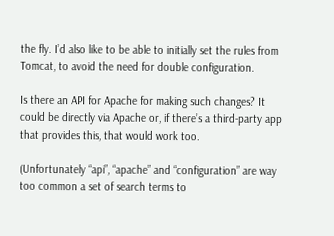the fly. I’d also like to be able to initially set the rules from Tomcat, to avoid the need for double configuration.

Is there an API for Apache for making such changes? It could be directly via Apache or, if there’s a third-party app that provides this, that would work too.

(Unfortunately “api”, “apache” and “configuration” are way too common a set of search terms to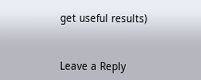get useful results)


Leave a Reply